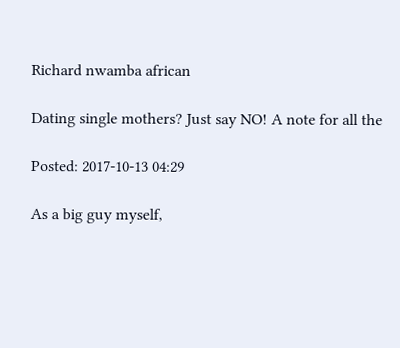Richard nwamba african

Dating single mothers? Just say NO! A note for all the

Posted: 2017-10-13 04:29

As a big guy myself,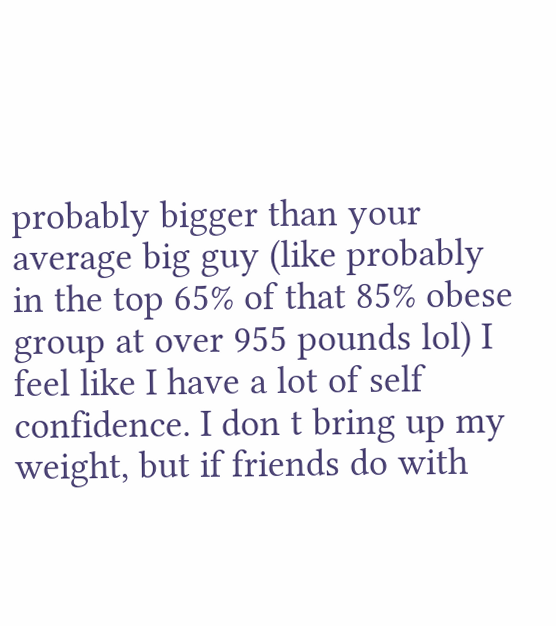probably bigger than your average big guy (like probably in the top 65% of that 85% obese group at over 955 pounds lol) I feel like I have a lot of self confidence. I don t bring up my weight, but if friends do with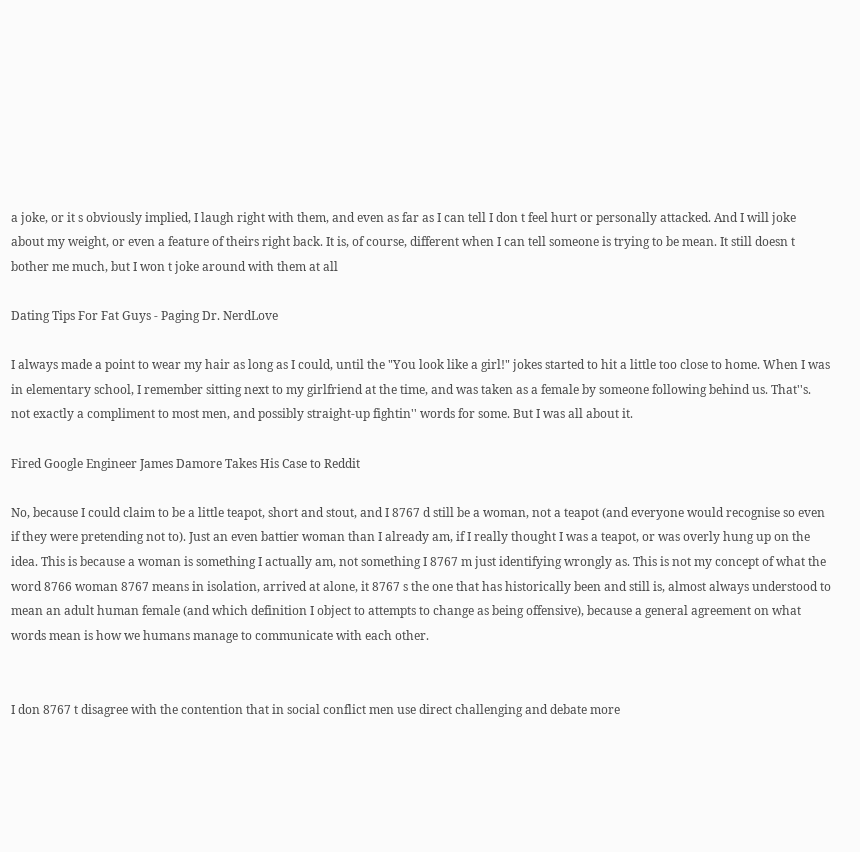a joke, or it s obviously implied, I laugh right with them, and even as far as I can tell I don t feel hurt or personally attacked. And I will joke about my weight, or even a feature of theirs right back. It is, of course, different when I can tell someone is trying to be mean. It still doesn t bother me much, but I won t joke around with them at all

Dating Tips For Fat Guys - Paging Dr. NerdLove

I always made a point to wear my hair as long as I could, until the "You look like a girl!" jokes started to hit a little too close to home. When I was in elementary school, I remember sitting next to my girlfriend at the time, and was taken as a female by someone following behind us. That''s. not exactly a compliment to most men, and possibly straight-up fightin'' words for some. But I was all about it.

Fired Google Engineer James Damore Takes His Case to Reddit

No, because I could claim to be a little teapot, short and stout, and I 8767 d still be a woman, not a teapot (and everyone would recognise so even if they were pretending not to). Just an even battier woman than I already am, if I really thought I was a teapot, or was overly hung up on the idea. This is because a woman is something I actually am, not something I 8767 m just identifying wrongly as. This is not my concept of what the word 8766 woman 8767 means in isolation, arrived at alone, it 8767 s the one that has historically been and still is, almost always understood to mean an adult human female (and which definition I object to attempts to change as being offensive), because a general agreement on what words mean is how we humans manage to communicate with each other.


I don 8767 t disagree with the contention that in social conflict men use direct challenging and debate more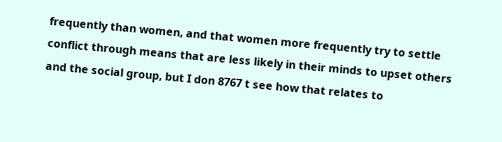frequently than women, and that women more frequently try to settle conflict through means that are less likely in their minds to upset others and the social group, but I don 8767 t see how that relates to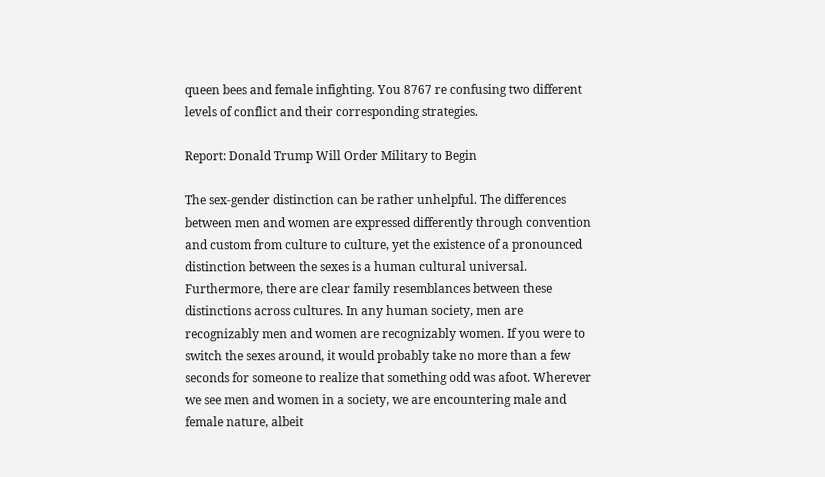queen bees and female infighting. You 8767 re confusing two different levels of conflict and their corresponding strategies.

Report: Donald Trump Will Order Military to Begin

The sex-gender distinction can be rather unhelpful. The differences between men and women are expressed differently through convention and custom from culture to culture, yet the existence of a pronounced distinction between the sexes is a human cultural universal. Furthermore, there are clear family resemblances between these distinctions across cultures. In any human society, men are recognizably men and women are recognizably women. If you were to switch the sexes around, it would probably take no more than a few seconds for someone to realize that something odd was afoot. Wherever we see men and women in a society, we are encountering male and female nature, albeit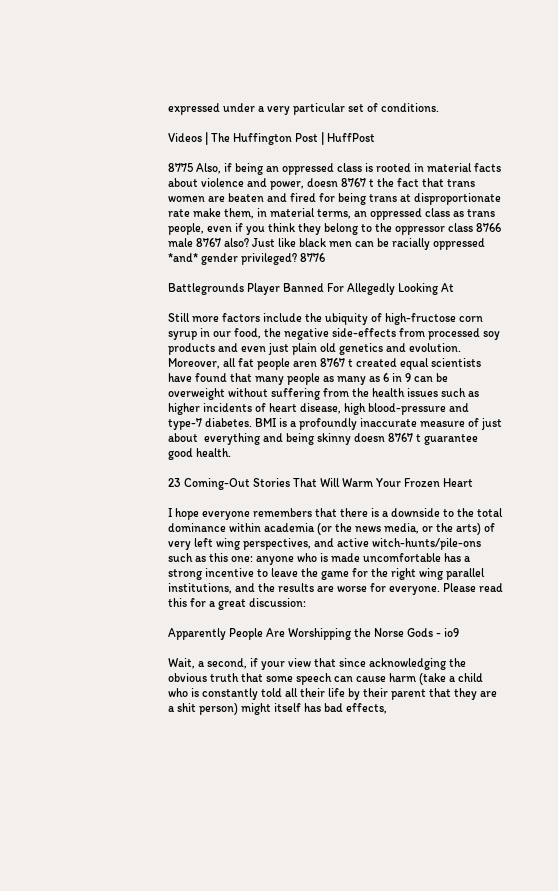expressed under a very particular set of conditions.

Videos | The Huffington Post | HuffPost

8775 Also, if being an oppressed class is rooted in material facts about violence and power, doesn 8767 t the fact that trans women are beaten and fired for being trans at disproportionate rate make them, in material terms, an oppressed class as trans people, even if you think they belong to the oppressor class 8766 male 8767 also? Just like black men can be racially oppressed *and* gender privileged? 8776

Battlegrounds Player Banned For Allegedly Looking At

Still more factors include the ubiquity of high-fructose corn syrup in our food, the negative side-effects from processed soy products and even just plain old genetics and evolution. Moreover, all fat people aren 8767 t created equal scientists have found that many people as many as 6 in 9 can be overweight without suffering from the health issues such as higher incidents of heart disease, high blood-pressure and type-7 diabetes. BMI is a profoundly inaccurate measure of just about  everything and being skinny doesn 8767 t guarantee good health.

23 Coming-Out Stories That Will Warm Your Frozen Heart

I hope everyone remembers that there is a downside to the total dominance within academia (or the news media, or the arts) of very left wing perspectives, and active witch-hunts/pile-ons such as this one: anyone who is made uncomfortable has a strong incentive to leave the game for the right wing parallel institutions, and the results are worse for everyone. Please read this for a great discussion:

Apparently People Are Worshipping the Norse Gods - io9

Wait, a second, if your view that since acknowledging the obvious truth that some speech can cause harm (take a child who is constantly told all their life by their parent that they are a shit person) might itself has bad effects,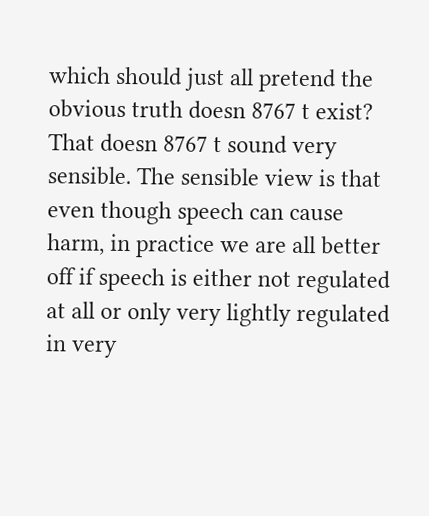which should just all pretend the obvious truth doesn 8767 t exist? That doesn 8767 t sound very sensible. The sensible view is that even though speech can cause harm, in practice we are all better off if speech is either not regulated at all or only very lightly regulated in very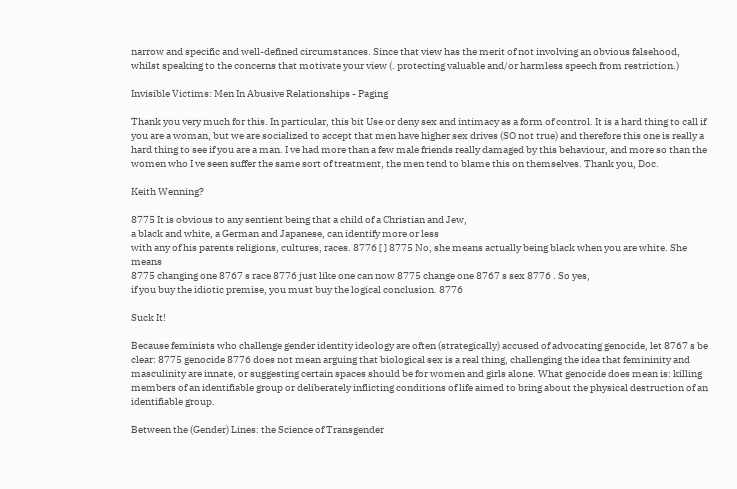narrow and specific and well-defined circumstances. Since that view has the merit of not involving an obvious falsehood, whilst speaking to the concerns that motivate your view (. protecting valuable and/or harmless speech from restriction.)

Invisible Victims: Men In Abusive Relationships - Paging

Thank you very much for this. In particular, this bit Use or deny sex and intimacy as a form of control. It is a hard thing to call if you are a woman, but we are socialized to accept that men have higher sex drives (SO not true) and therefore this one is really a hard thing to see if you are a man. I ve had more than a few male friends really damaged by this behaviour, and more so than the women who I ve seen suffer the same sort of treatment, the men tend to blame this on themselves. Thank you, Doc.

Keith Wenning?

8775 It is obvious to any sentient being that a child of a Christian and Jew,
a black and white, a German and Japanese, can identify more or less
with any of his parents religions, cultures, races. 8776 [ ] 8775 No, she means actually being black when you are white. She means
8775 changing one 8767 s race 8776 just like one can now 8775 change one 8767 s sex 8776 . So yes,
if you buy the idiotic premise, you must buy the logical conclusion. 8776

Suck It!

Because feminists who challenge gender identity ideology are often (strategically) accused of advocating genocide, let 8767 s be clear: 8775 genocide 8776 does not mean arguing that biological sex is a real thing, challenging the idea that femininity and masculinity are innate, or suggesting certain spaces should be for women and girls alone. What genocide does mean is: killing members of an identifiable group or deliberately inflicting conditions of life aimed to bring about the physical destruction of an identifiable group.

Between the (Gender) Lines: the Science of Transgender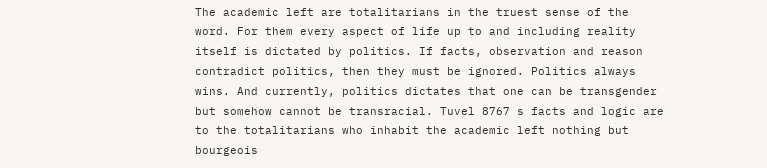The academic left are totalitarians in the truest sense of the word. For them every aspect of life up to and including reality itself is dictated by politics. If facts, observation and reason contradict politics, then they must be ignored. Politics always wins. And currently, politics dictates that one can be transgender but somehow cannot be transracial. Tuvel 8767 s facts and logic are to the totalitarians who inhabit the academic left nothing but bourgeois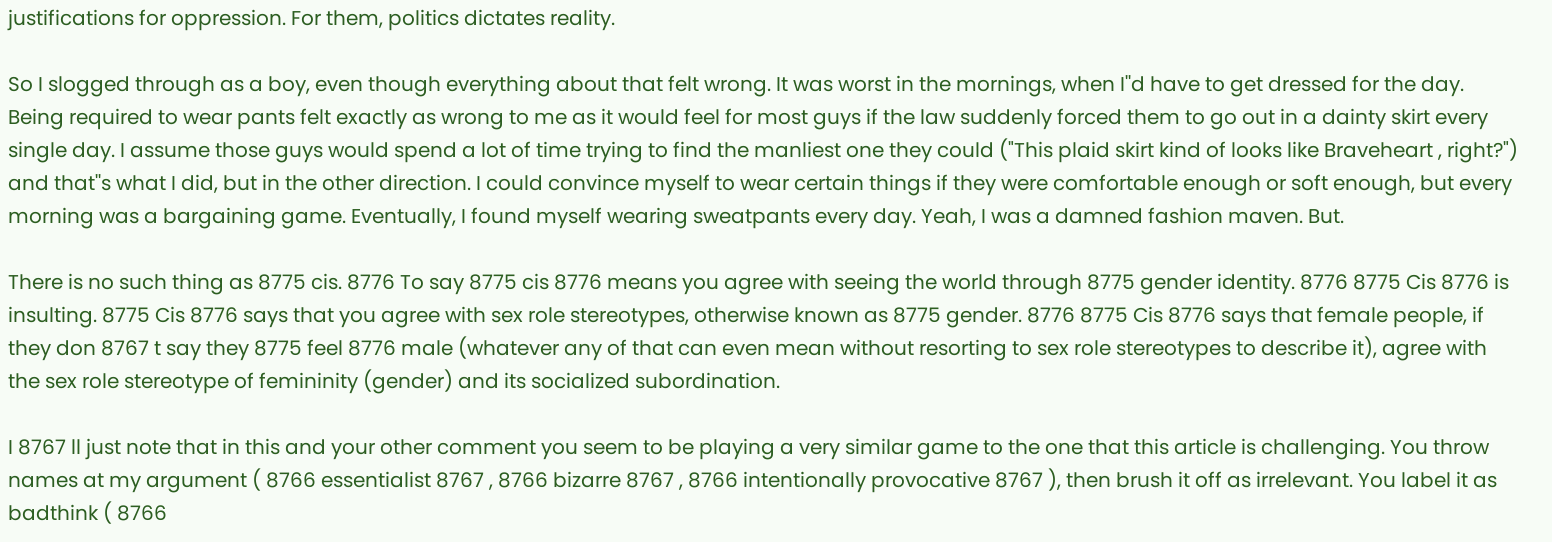justifications for oppression. For them, politics dictates reality.

So I slogged through as a boy, even though everything about that felt wrong. It was worst in the mornings, when I''d have to get dressed for the day. Being required to wear pants felt exactly as wrong to me as it would feel for most guys if the law suddenly forced them to go out in a dainty skirt every single day. I assume those guys would spend a lot of time trying to find the manliest one they could ("This plaid skirt kind of looks like Braveheart , right?") and that''s what I did, but in the other direction. I could convince myself to wear certain things if they were comfortable enough or soft enough, but every morning was a bargaining game. Eventually, I found myself wearing sweatpants every day. Yeah, I was a damned fashion maven. But.

There is no such thing as 8775 cis. 8776 To say 8775 cis 8776 means you agree with seeing the world through 8775 gender identity. 8776 8775 Cis 8776 is insulting. 8775 Cis 8776 says that you agree with sex role stereotypes, otherwise known as 8775 gender. 8776 8775 Cis 8776 says that female people, if they don 8767 t say they 8775 feel 8776 male (whatever any of that can even mean without resorting to sex role stereotypes to describe it), agree with the sex role stereotype of femininity (gender) and its socialized subordination.

I 8767 ll just note that in this and your other comment you seem to be playing a very similar game to the one that this article is challenging. You throw names at my argument ( 8766 essentialist 8767 , 8766 bizarre 8767 , 8766 intentionally provocative 8767 ), then brush it off as irrelevant. You label it as badthink ( 8766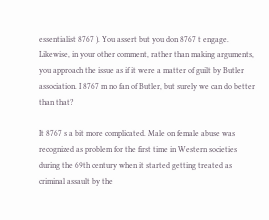essentialist 8767 ). You assert but you don 8767 t engage. Likewise, in your other comment, rather than making arguments, you approach the issue as if it were a matter of guilt by Butler association. I 8767 m no fan of Butler, but surely we can do better than that?

It 8767 s a bit more complicated. Male on female abuse was recognized as problem for the first time in Western societies during the 69th century when it started getting treated as criminal assault by the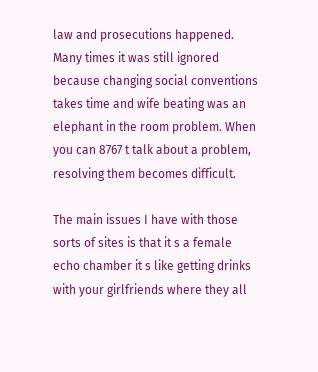law and prosecutions happened. Many times it was still ignored because changing social conventions takes time and wife beating was an elephant in the room problem. When you can 8767 t talk about a problem, resolving them becomes difficult.

The main issues I have with those sorts of sites is that it s a female echo chamber it s like getting drinks with your girlfriends where they all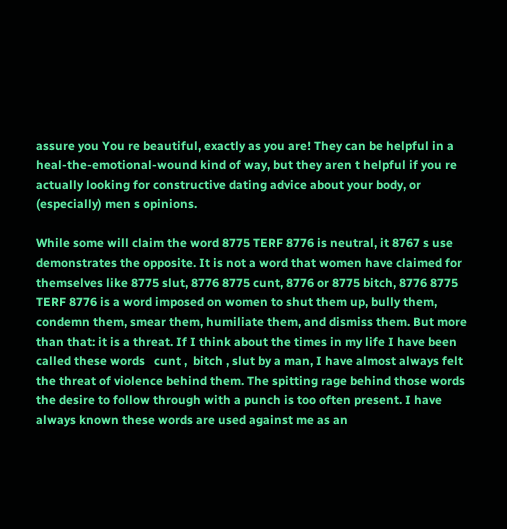assure you You re beautiful, exactly as you are! They can be helpful in a heal-the-emotional-wound kind of way, but they aren t helpful if you re actually looking for constructive dating advice about your body, or (especially) men s opinions.

While some will claim the word 8775 TERF 8776 is neutral, it 8767 s use demonstrates the opposite. It is not a word that women have claimed for themselves like 8775 slut, 8776 8775 cunt, 8776 or 8775 bitch, 8776 8775 TERF 8776 is a word imposed on women to shut them up, bully them, condemn them, smear them, humiliate them, and dismiss them. But more than that: it is a threat. If I think about the times in my life I have been called these words   cunt ,  bitch , slut by a man, I have almost always felt the threat of violence behind them. The spitting rage behind those words the desire to follow through with a punch is too often present. I have always known these words are used against me as an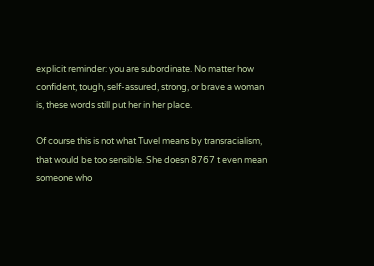explicit reminder: you are subordinate. No matter how confident, tough, self-assured, strong, or brave a woman is, these words still put her in her place.

Of course this is not what Tuvel means by transracialism, that would be too sensible. She doesn 8767 t even mean someone who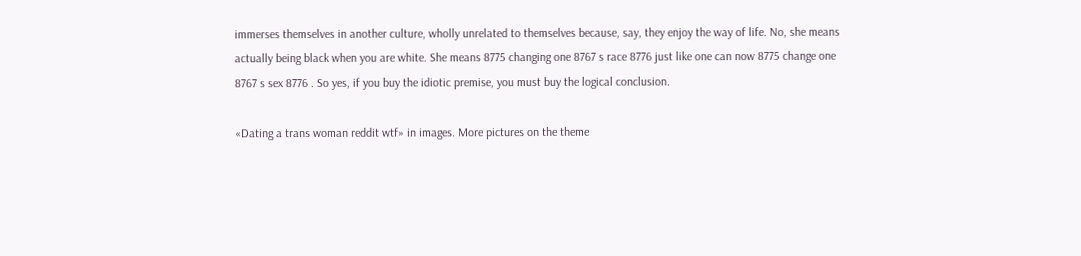immerses themselves in another culture, wholly unrelated to themselves because, say, they enjoy the way of life. No, she means actually being black when you are white. She means 8775 changing one 8767 s race 8776 just like one can now 8775 change one 8767 s sex 8776 . So yes, if you buy the idiotic premise, you must buy the logical conclusion.

«Dating a trans woman reddit wtf» in images. More pictures on the theme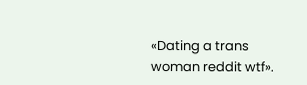«Dating a trans woman reddit wtf».